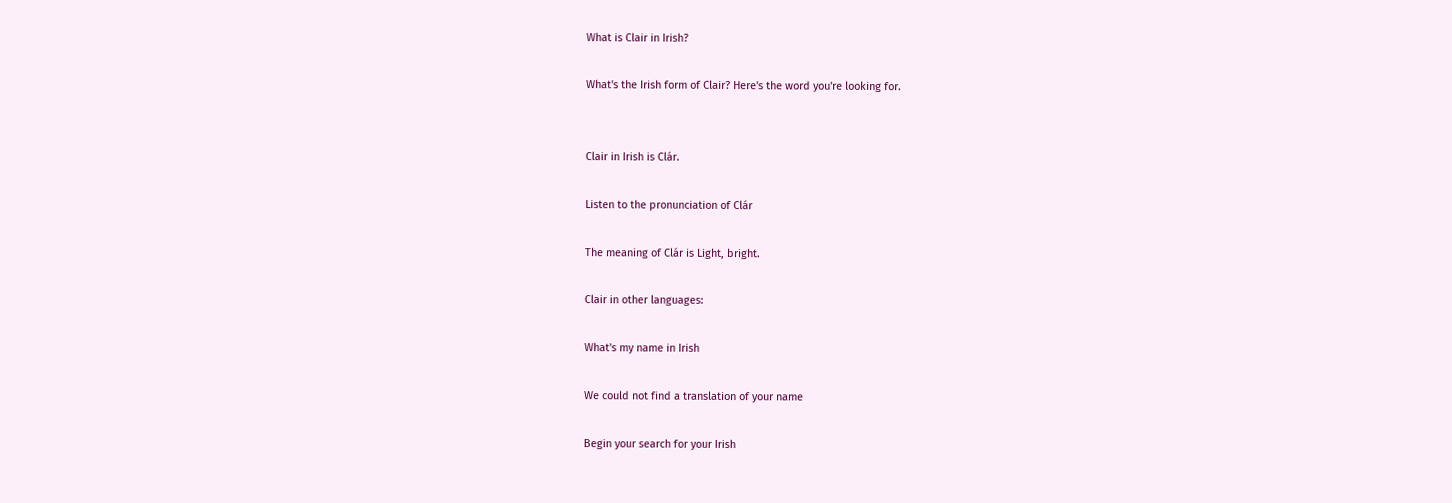What is Clair in Irish?

What's the Irish form of Clair? Here's the word you're looking for.


Clair in Irish is Clár.

Listen to the pronunciation of Clár

The meaning of Clár is Light, bright.

Clair in other languages:

What's my name in Irish

We could not find a translation of your name

Begin your search for your Irish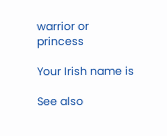warrior or princess

Your Irish name is

See also